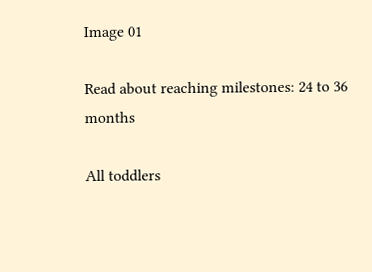Image 01

Read about reaching milestones: 24 to 36 months

All toddlers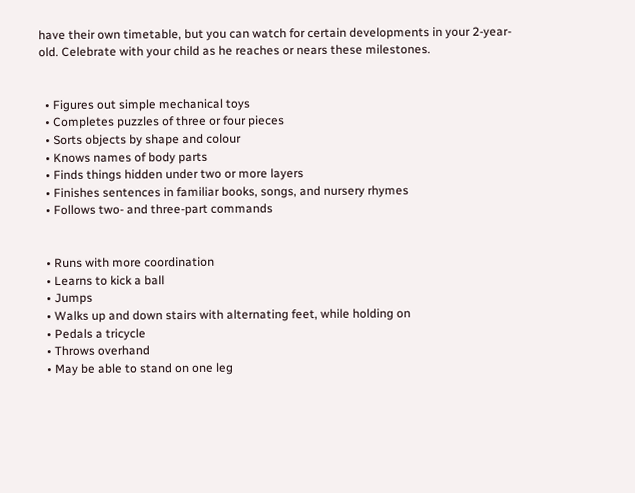have their own timetable, but you can watch for certain developments in your 2-year-old. Celebrate with your child as he reaches or nears these milestones.


  • Figures out simple mechanical toys
  • Completes puzzles of three or four pieces
  • Sorts objects by shape and colour
  • Knows names of body parts
  • Finds things hidden under two or more layers
  • Finishes sentences in familiar books, songs, and nursery rhymes
  • Follows two- and three-part commands


  • Runs with more coordination
  • Learns to kick a ball
  • Jumps
  • Walks up and down stairs with alternating feet, while holding on
  • Pedals a tricycle
  • Throws overhand
  • May be able to stand on one leg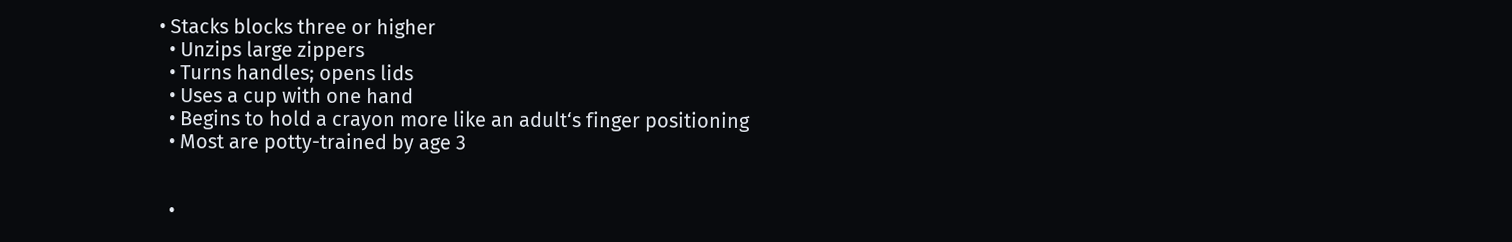• Stacks blocks three or higher
  • Unzips large zippers
  • Turns handles; opens lids
  • Uses a cup with one hand
  • Begins to hold a crayon more like an adult‘s finger positioning
  • Most are potty-trained by age 3


  •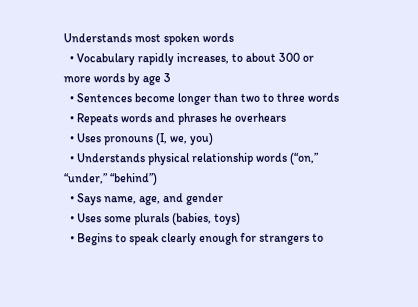Understands most spoken words
  • Vocabulary rapidly increases, to about 300 or more words by age 3
  • Sentences become longer than two to three words
  • Repeats words and phrases he overhears
  • Uses pronouns (I, we, you)
  • Understands physical relationship words (“on,” “under,” “behind”)
  • Says name, age, and gender
  • Uses some plurals (babies, toys)
  • Begins to speak clearly enough for strangers to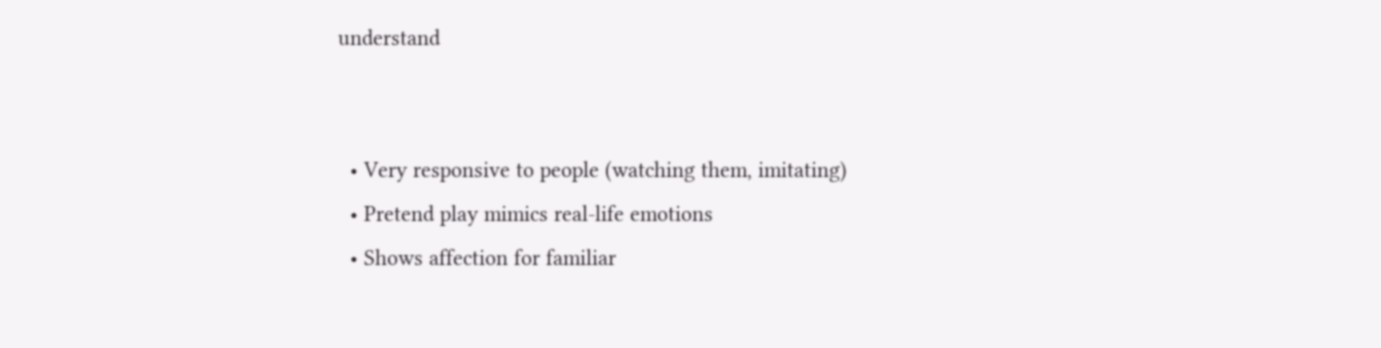understand


  • Very responsive to people (watching them, imitating)
  • Pretend play mimics real-life emotions
  • Shows affection for familiar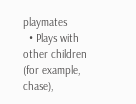playmates
  • Plays with other children (for example, chase),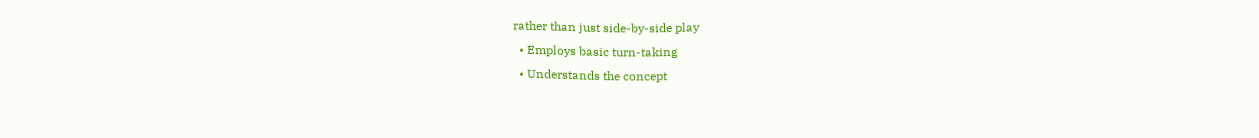rather than just side-by-side play
  • Employs basic turn-taking
  • Understands the concept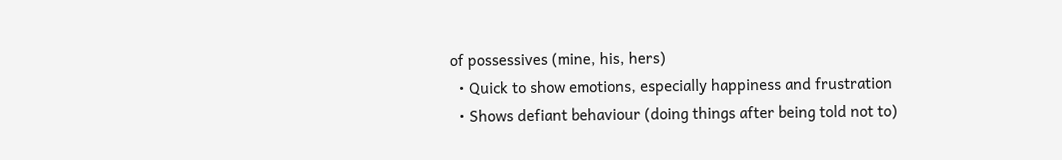of possessives (mine, his, hers)
  • Quick to show emotions, especially happiness and frustration
  • Shows defiant behaviour (doing things after being told not to)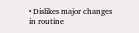• Dislikes major changes in routine